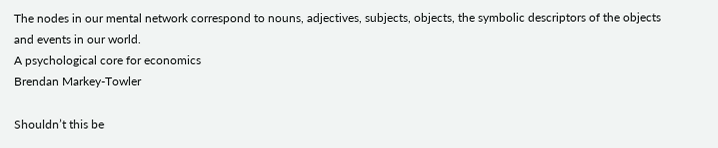The nodes in our mental network correspond to nouns, adjectives, subjects, objects, the symbolic descriptors of the objects and events in our world.
A psychological core for economics
Brendan Markey-Towler

Shouldn’t this be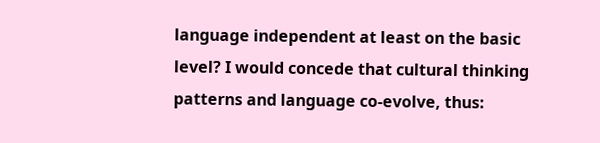language independent at least on the basic level? I would concede that cultural thinking patterns and language co-evolve, thus: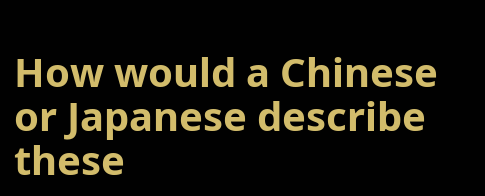How would a Chinese or Japanese describe these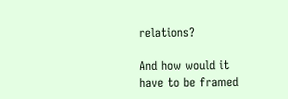relations?

And how would it have to be framed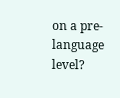on a pre-language level?